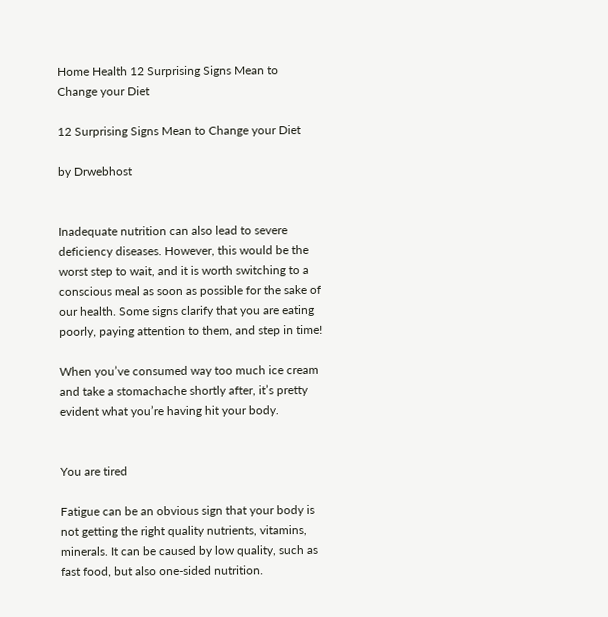Home Health 12 Surprising Signs Mean to Change your Diet

12 Surprising Signs Mean to Change your Diet

by Drwebhost


Inadequate nutrition can also lead to severe deficiency diseases. However, this would be the worst step to wait, and it is worth switching to a conscious meal as soon as possible for the sake of our health. Some signs clarify that you are eating poorly, paying attention to them, and step in time!

When you’ve consumed way too much ice cream and take a stomachache shortly after, it’s pretty evident what you’re having hit your body.


You are tired

Fatigue can be an obvious sign that your body is not getting the right quality nutrients, vitamins, minerals. It can be caused by low quality, such as fast food, but also one-sided nutrition.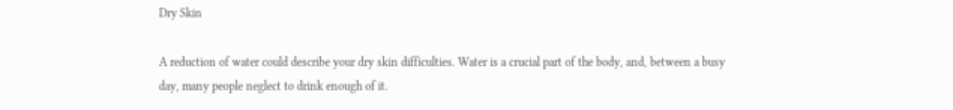Dry Skin

A reduction of water could describe your dry skin difficulties. Water is a crucial part of the body, and, between a busy day, many people neglect to drink enough of it.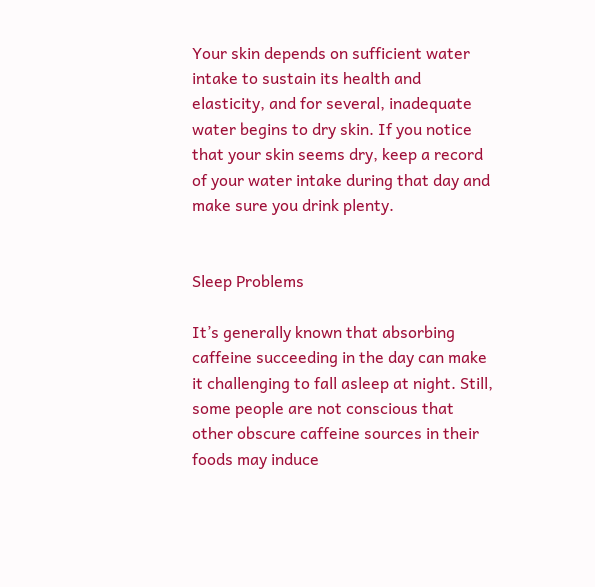Your skin depends on sufficient water intake to sustain its health and elasticity, and for several, inadequate water begins to dry skin. If you notice that your skin seems dry, keep a record of your water intake during that day and make sure you drink plenty.


Sleep Problems

It’s generally known that absorbing caffeine succeeding in the day can make it challenging to fall asleep at night. Still, some people are not conscious that other obscure caffeine sources in their foods may induce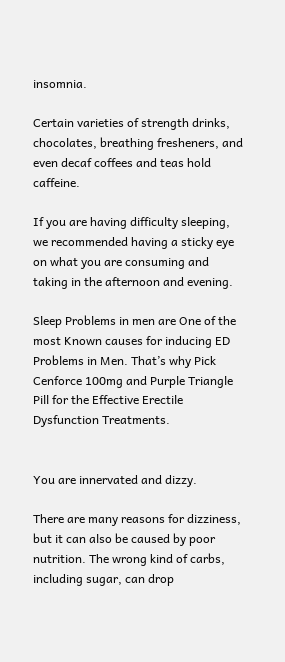insomnia.

Certain varieties of strength drinks, chocolates, breathing fresheners, and even decaf coffees and teas hold caffeine.

If you are having difficulty sleeping, we recommended having a sticky eye on what you are consuming and taking in the afternoon and evening.

Sleep Problems in men are One of the most Known causes for inducing ED Problems in Men. That’s why Pick Cenforce 100mg and Purple Triangle Pill for the Effective Erectile Dysfunction Treatments.


You are innervated and dizzy.

There are many reasons for dizziness, but it can also be caused by poor nutrition. The wrong kind of carbs, including sugar, can drop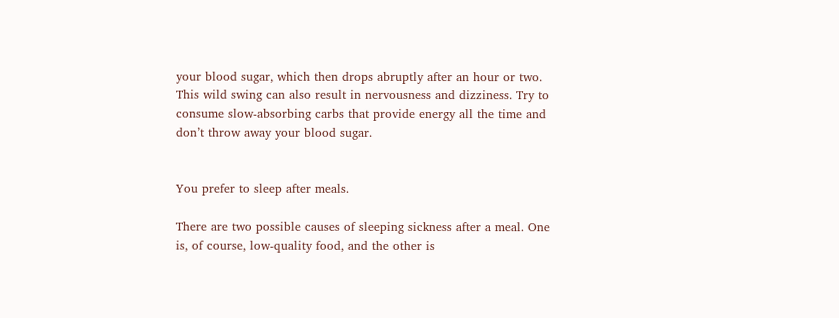your blood sugar, which then drops abruptly after an hour or two. This wild swing can also result in nervousness and dizziness. Try to consume slow-absorbing carbs that provide energy all the time and don’t throw away your blood sugar.


You prefer to sleep after meals.

There are two possible causes of sleeping sickness after a meal. One is, of course, low-quality food, and the other is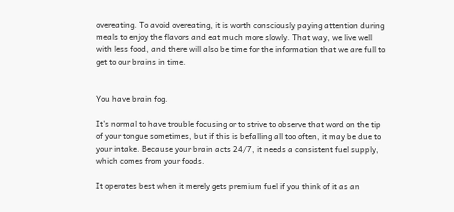overeating. To avoid overeating, it is worth consciously paying attention during meals to enjoy the flavors and eat much more slowly. That way, we live well with less food, and there will also be time for the information that we are full to get to our brains in time.


You have brain fog.

It’s normal to have trouble focusing or to strive to observe that word on the tip of your tongue sometimes, but if this is befalling all too often, it may be due to your intake. Because your brain acts 24/7, it needs a consistent fuel supply, which comes from your foods.

It operates best when it merely gets premium fuel if you think of it as an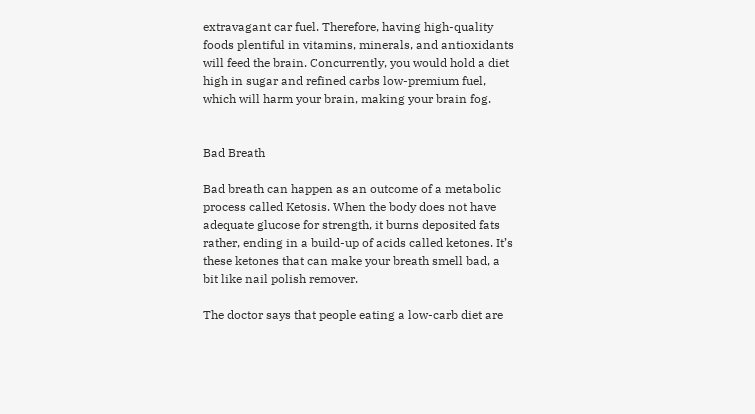extravagant car fuel. Therefore, having high-quality foods plentiful in vitamins, minerals, and antioxidants will feed the brain. Concurrently, you would hold a diet high in sugar and refined carbs low-premium fuel, which will harm your brain, making your brain fog.


Bad Breath

Bad breath can happen as an outcome of a metabolic process called Ketosis. When the body does not have adequate glucose for strength, it burns deposited fats rather, ending in a build-up of acids called ketones. It’s these ketones that can make your breath smell bad, a bit like nail polish remover.

The doctor says that people eating a low-carb diet are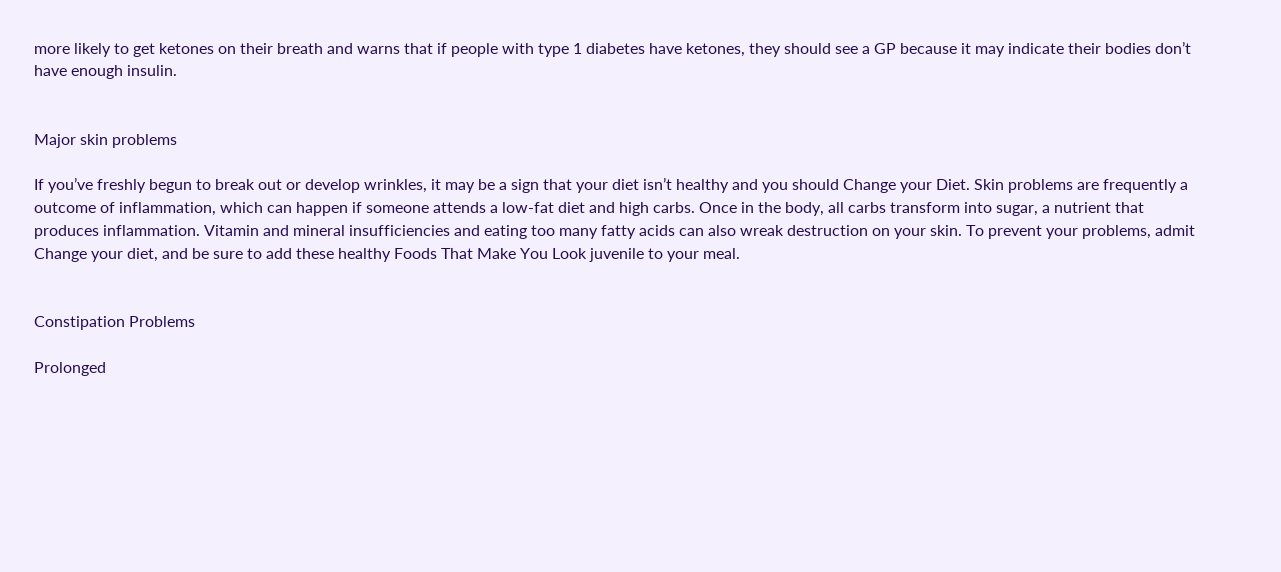more likely to get ketones on their breath and warns that if people with type 1 diabetes have ketones, they should see a GP because it may indicate their bodies don’t have enough insulin.


Major skin problems

If you’ve freshly begun to break out or develop wrinkles, it may be a sign that your diet isn’t healthy and you should Change your Diet. Skin problems are frequently a outcome of inflammation, which can happen if someone attends a low-fat diet and high carbs. Once in the body, all carbs transform into sugar, a nutrient that produces inflammation. Vitamin and mineral insufficiencies and eating too many fatty acids can also wreak destruction on your skin. To prevent your problems, admit Change your diet, and be sure to add these healthy Foods That Make You Look juvenile to your meal.


Constipation Problems

Prolonged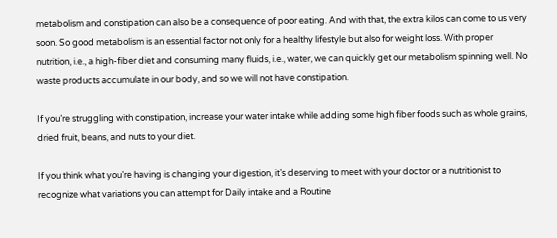metabolism and constipation can also be a consequence of poor eating. And with that, the extra kilos can come to us very soon. So good metabolism is an essential factor not only for a healthy lifestyle but also for weight loss. With proper nutrition, i.e., a high-fiber diet and consuming many fluids, i.e., water, we can quickly get our metabolism spinning well. No waste products accumulate in our body, and so we will not have constipation.

If you’re struggling with constipation, increase your water intake while adding some high fiber foods such as whole grains, dried fruit, beans, and nuts to your diet.

If you think what you’re having is changing your digestion, it’s deserving to meet with your doctor or a nutritionist to recognize what variations you can attempt for Daily intake and a Routine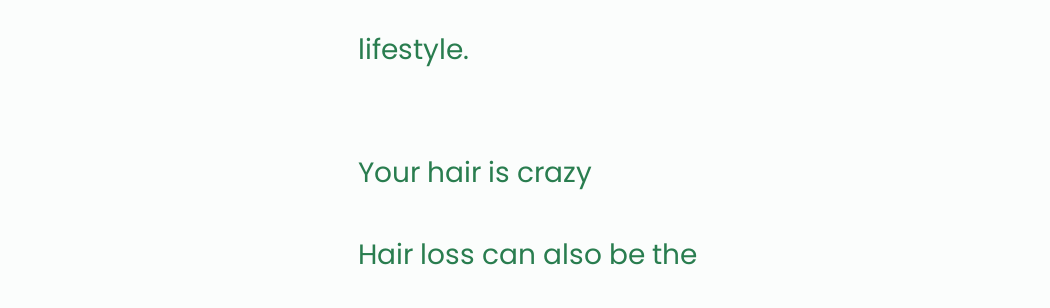lifestyle.


Your hair is crazy

Hair loss can also be the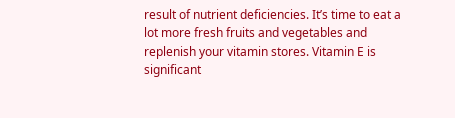result of nutrient deficiencies. It’s time to eat a lot more fresh fruits and vegetables and replenish your vitamin stores. Vitamin E is significant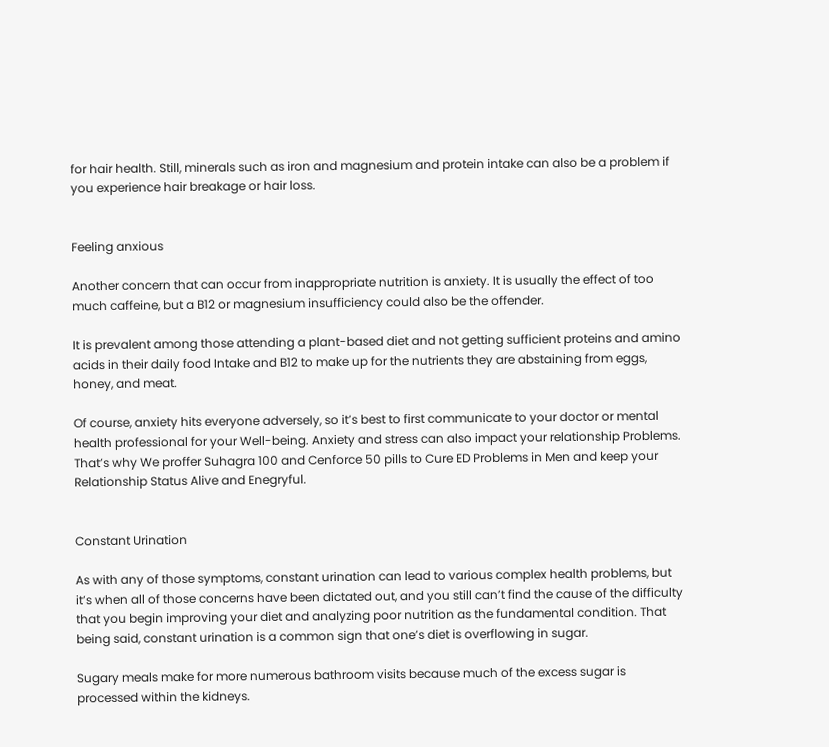for hair health. Still, minerals such as iron and magnesium and protein intake can also be a problem if you experience hair breakage or hair loss.


Feeling anxious

Another concern that can occur from inappropriate nutrition is anxiety. It is usually the effect of too much caffeine, but a B12 or magnesium insufficiency could also be the offender.

It is prevalent among those attending a plant-based diet and not getting sufficient proteins and amino acids in their daily food Intake and B12 to make up for the nutrients they are abstaining from eggs, honey, and meat.

Of course, anxiety hits everyone adversely, so it’s best to first communicate to your doctor or mental health professional for your Well-being. Anxiety and stress can also impact your relationship Problems. That’s why We proffer Suhagra 100 and Cenforce 50 pills to Cure ED Problems in Men and keep your Relationship Status Alive and Enegryful.


Constant Urination

As with any of those symptoms, constant urination can lead to various complex health problems, but it’s when all of those concerns have been dictated out, and you still can’t find the cause of the difficulty that you begin improving your diet and analyzing poor nutrition as the fundamental condition. That being said, constant urination is a common sign that one’s diet is overflowing in sugar.

Sugary meals make for more numerous bathroom visits because much of the excess sugar is processed within the kidneys.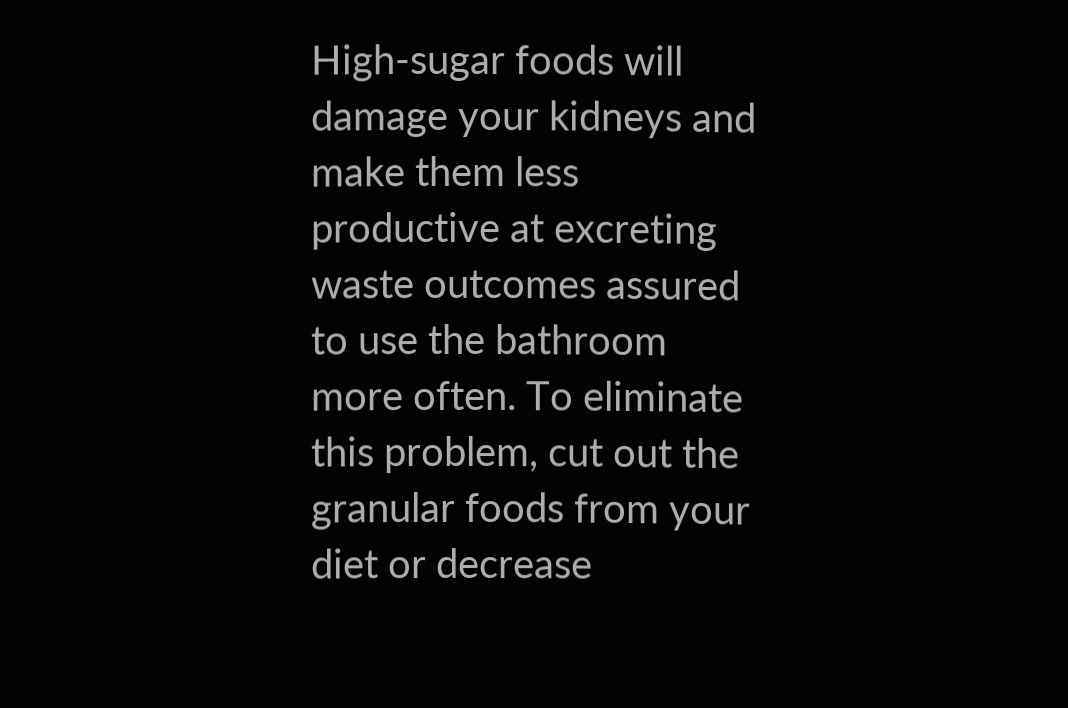High-sugar foods will damage your kidneys and make them less productive at excreting waste outcomes assured to use the bathroom more often. To eliminate this problem, cut out the granular foods from your diet or decrease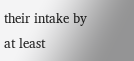their intake by at least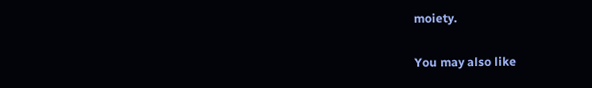moiety.

You may also like